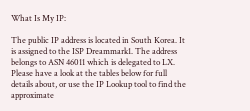What Is My IP:

The public IP address is located in South Korea. It is assigned to the ISP Dreammark1. The address belongs to ASN 46011 which is delegated to LX.
Please have a look at the tables below for full details about, or use the IP Lookup tool to find the approximate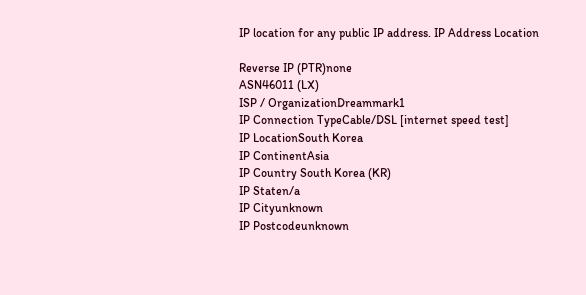IP location for any public IP address. IP Address Location

Reverse IP (PTR)none
ASN46011 (LX)
ISP / OrganizationDreammark1
IP Connection TypeCable/DSL [internet speed test]
IP LocationSouth Korea
IP ContinentAsia
IP Country South Korea (KR)
IP Staten/a
IP Cityunknown
IP Postcodeunknown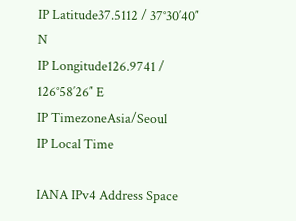IP Latitude37.5112 / 37°30′40″ N
IP Longitude126.9741 / 126°58′26″ E
IP TimezoneAsia/Seoul
IP Local Time

IANA IPv4 Address Space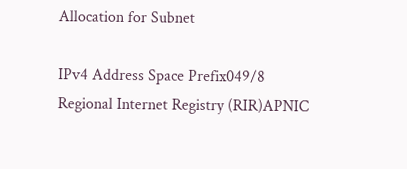Allocation for Subnet

IPv4 Address Space Prefix049/8
Regional Internet Registry (RIR)APNIC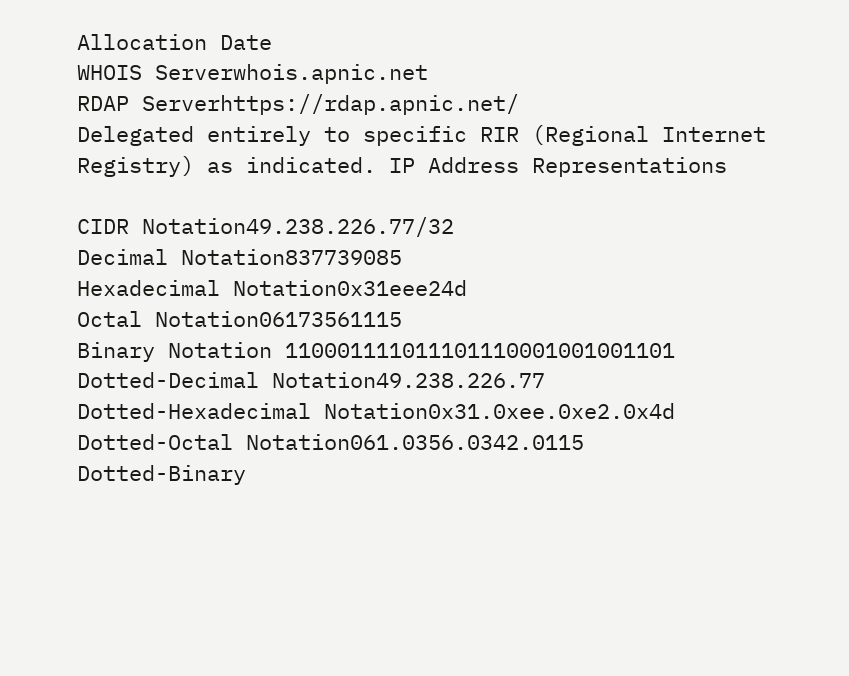Allocation Date
WHOIS Serverwhois.apnic.net
RDAP Serverhttps://rdap.apnic.net/
Delegated entirely to specific RIR (Regional Internet Registry) as indicated. IP Address Representations

CIDR Notation49.238.226.77/32
Decimal Notation837739085
Hexadecimal Notation0x31eee24d
Octal Notation06173561115
Binary Notation 110001111011101110001001001101
Dotted-Decimal Notation49.238.226.77
Dotted-Hexadecimal Notation0x31.0xee.0xe2.0x4d
Dotted-Octal Notation061.0356.0342.0115
Dotted-Binary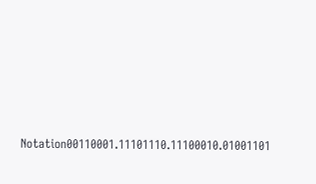Notation00110001.11101110.11100010.01001101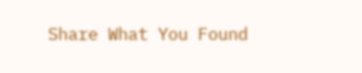Share What You Found